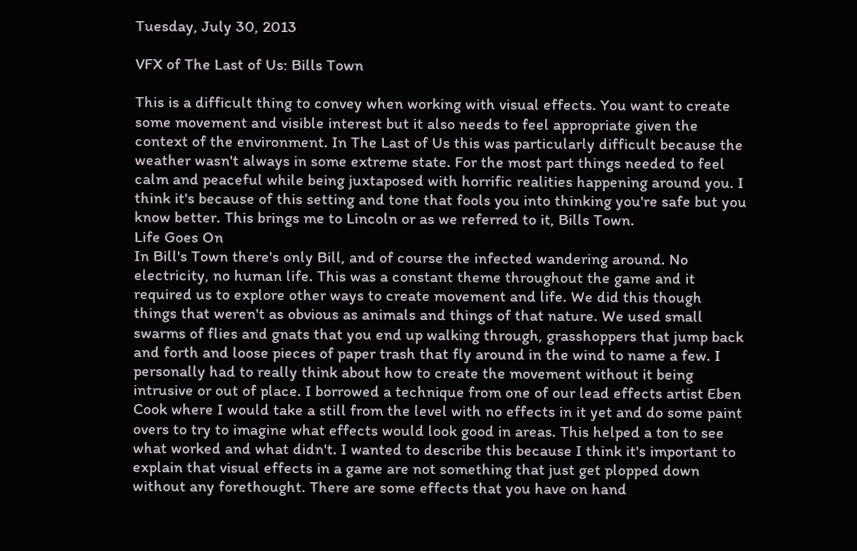Tuesday, July 30, 2013

VFX of The Last of Us: Bills Town

This is a difficult thing to convey when working with visual effects. You want to create some movement and visible interest but it also needs to feel appropriate given the context of the environment. In The Last of Us this was particularly difficult because the weather wasn't always in some extreme state. For the most part things needed to feel calm and peaceful while being juxtaposed with horrific realities happening around you. I think it's because of this setting and tone that fools you into thinking you're safe but you know better. This brings me to Lincoln or as we referred to it, Bills Town.
Life Goes On
In Bill's Town there's only Bill, and of course the infected wandering around. No electricity, no human life. This was a constant theme throughout the game and it required us to explore other ways to create movement and life. We did this though things that weren't as obvious as animals and things of that nature. We used small swarms of flies and gnats that you end up walking through, grasshoppers that jump back and forth and loose pieces of paper trash that fly around in the wind to name a few. I personally had to really think about how to create the movement without it being intrusive or out of place. I borrowed a technique from one of our lead effects artist Eben Cook where I would take a still from the level with no effects in it yet and do some paint overs to try to imagine what effects would look good in areas. This helped a ton to see what worked and what didn't. I wanted to describe this because I think it's important to explain that visual effects in a game are not something that just get plopped down without any forethought. There are some effects that you have on hand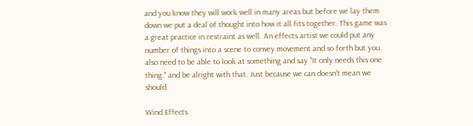and you know they will work well in many areas but before we lay them down we put a deal of thought into how it all fits together. This game was a great practice in restraint as well. An effects artist we could put any number of things into a scene to convey movement and so forth but you also need to be able to look at something and say "It only needs this one thing." and be alright with that. Just because we can doesn't mean we should.

Wind Effects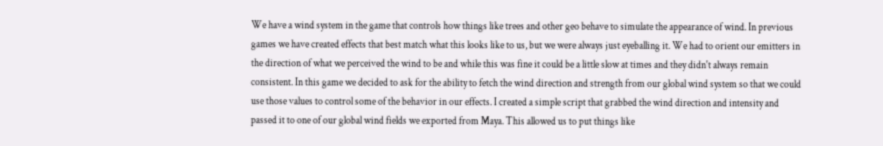We have a wind system in the game that controls how things like trees and other geo behave to simulate the appearance of wind. In previous games we have created effects that best match what this looks like to us, but we were always just eyeballing it. We had to orient our emitters in the direction of what we perceived the wind to be and while this was fine it could be a little slow at times and they didn't always remain consistent. In this game we decided to ask for the ability to fetch the wind direction and strength from our global wind system so that we could use those values to control some of the behavior in our effects. I created a simple script that grabbed the wind direction and intensity and passed it to one of our global wind fields we exported from Maya. This allowed us to put things like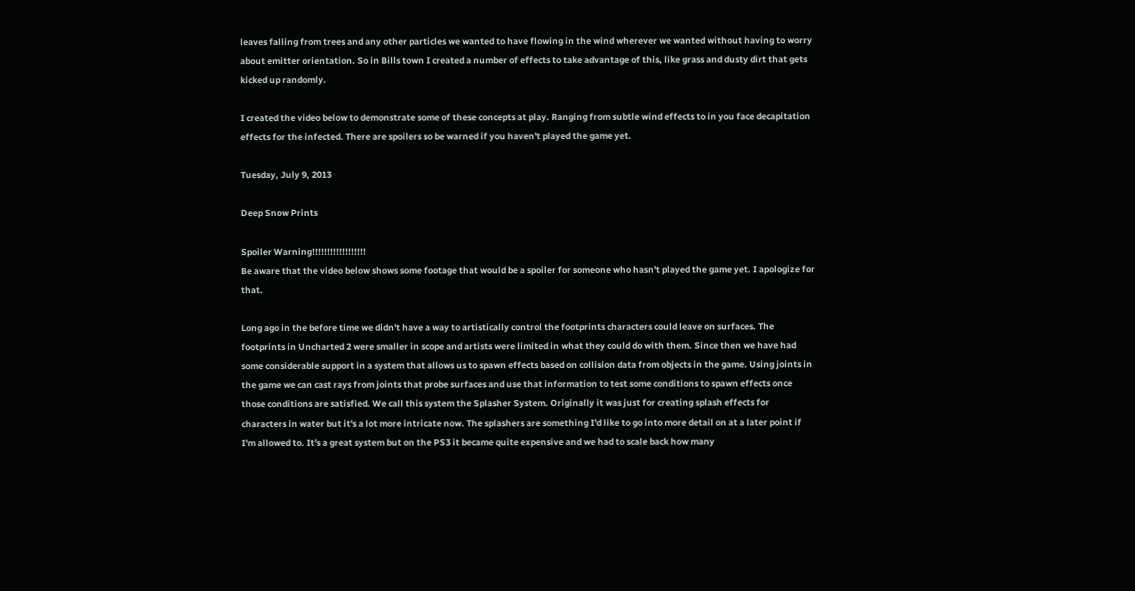leaves falling from trees and any other particles we wanted to have flowing in the wind wherever we wanted without having to worry about emitter orientation. So in Bills town I created a number of effects to take advantage of this, like grass and dusty dirt that gets kicked up randomly.

I created the video below to demonstrate some of these concepts at play. Ranging from subtle wind effects to in you face decapitation effects for the infected. There are spoilers so be warned if you haven't played the game yet.

Tuesday, July 9, 2013

Deep Snow Prints

Spoiler Warning!!!!!!!!!!!!!!!!!!
Be aware that the video below shows some footage that would be a spoiler for someone who hasn't played the game yet. I apologize for that.

Long ago in the before time we didn't have a way to artistically control the footprints characters could leave on surfaces. The footprints in Uncharted 2 were smaller in scope and artists were limited in what they could do with them. Since then we have had some considerable support in a system that allows us to spawn effects based on collision data from objects in the game. Using joints in the game we can cast rays from joints that probe surfaces and use that information to test some conditions to spawn effects once those conditions are satisfied. We call this system the Splasher System. Originally it was just for creating splash effects for characters in water but it's a lot more intricate now. The splashers are something I'd like to go into more detail on at a later point if I'm allowed to. It's a great system but on the PS3 it became quite expensive and we had to scale back how many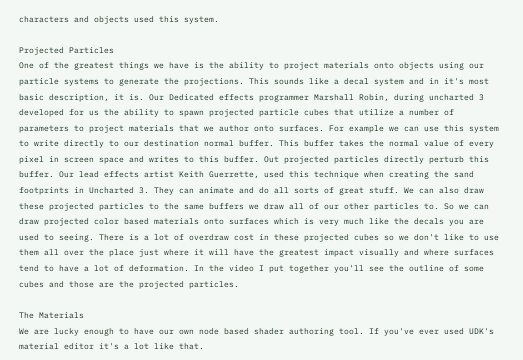characters and objects used this system.

Projected Particles
One of the greatest things we have is the ability to project materials onto objects using our particle systems to generate the projections. This sounds like a decal system and in it's most basic description, it is. Our Dedicated effects programmer Marshall Robin, during uncharted 3 developed for us the ability to spawn projected particle cubes that utilize a number of parameters to project materials that we author onto surfaces. For example we can use this system to write directly to our destination normal buffer. This buffer takes the normal value of every pixel in screen space and writes to this buffer. Out projected particles directly perturb this buffer. Our lead effects artist Keith Guerrette, used this technique when creating the sand footprints in Uncharted 3. They can animate and do all sorts of great stuff. We can also draw these projected particles to the same buffers we draw all of our other particles to. So we can draw projected color based materials onto surfaces which is very much like the decals you are used to seeing. There is a lot of overdraw cost in these projected cubes so we don't like to use them all over the place just where it will have the greatest impact visually and where surfaces tend to have a lot of deformation. In the video I put together you'll see the outline of some cubes and those are the projected particles.

The Materials
We are lucky enough to have our own node based shader authoring tool. If you've ever used UDK's material editor it's a lot like that.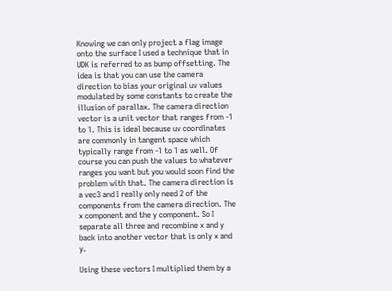Knowing we can only project a flag image onto the surface I used a technique that in UDK is referred to as bump offsetting. The idea is that you can use the camera direction to bias your original uv values modulated by some constants to create the illusion of parallax. The camera direction vector is a unit vector that ranges from -1 to 1. This is ideal because uv coordinates are commonly in tangent space which typically range from -1 to 1 as well. Of course you can push the values to whatever ranges you want but you would soon find the problem with that. The camera direction is a vec3 and I really only need 2 of the components from the camera direction. The x component and the y component. So I separate all three and recombine x and y back into another vector that is only x and y.

Using these vectors I multiplied them by a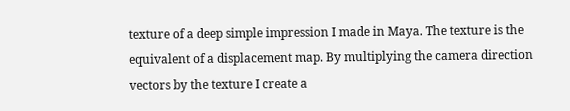texture of a deep simple impression I made in Maya. The texture is the equivalent of a displacement map. By multiplying the camera direction vectors by the texture I create a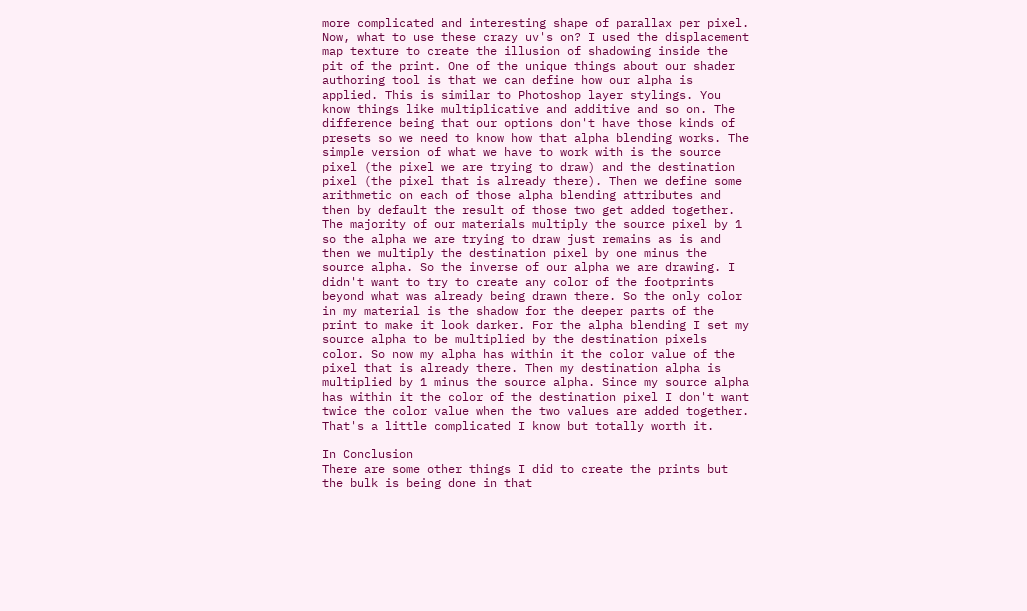more complicated and interesting shape of parallax per pixel. Now, what to use these crazy uv's on? I used the displacement map texture to create the illusion of shadowing inside the pit of the print. One of the unique things about our shader authoring tool is that we can define how our alpha is applied. This is similar to Photoshop layer stylings. You know things like multiplicative and additive and so on. The difference being that our options don't have those kinds of presets so we need to know how that alpha blending works. The simple version of what we have to work with is the source pixel (the pixel we are trying to draw) and the destination pixel (the pixel that is already there). Then we define some arithmetic on each of those alpha blending attributes and then by default the result of those two get added together. The majority of our materials multiply the source pixel by 1 so the alpha we are trying to draw just remains as is and then we multiply the destination pixel by one minus the source alpha. So the inverse of our alpha we are drawing. I didn't want to try to create any color of the footprints beyond what was already being drawn there. So the only color in my material is the shadow for the deeper parts of the print to make it look darker. For the alpha blending I set my source alpha to be multiplied by the destination pixels color. So now my alpha has within it the color value of the pixel that is already there. Then my destination alpha is multiplied by 1 minus the source alpha. Since my source alpha has within it the color of the destination pixel I don't want twice the color value when the two values are added together. That's a little complicated I know but totally worth it.

In Conclusion
There are some other things I did to create the prints but the bulk is being done in that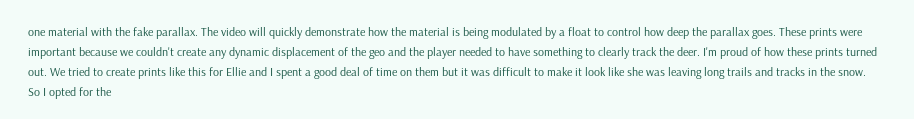one material with the fake parallax. The video will quickly demonstrate how the material is being modulated by a float to control how deep the parallax goes. These prints were important because we couldn't create any dynamic displacement of the geo and the player needed to have something to clearly track the deer. I'm proud of how these prints turned out. We tried to create prints like this for Ellie and I spent a good deal of time on them but it was difficult to make it look like she was leaving long trails and tracks in the snow. So I opted for the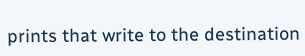prints that write to the destination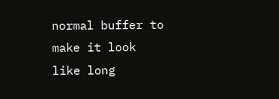normal buffer to make it look like long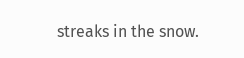streaks in the snow.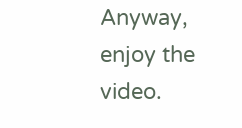Anyway, enjoy the video.